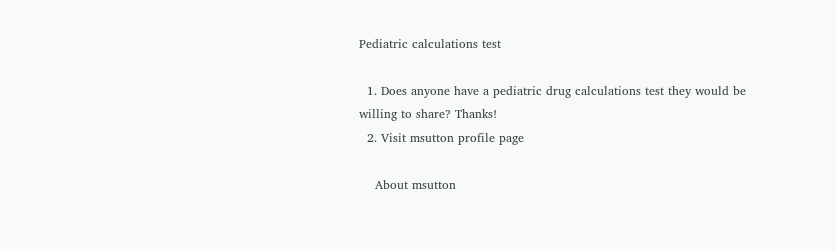Pediatric calculations test

  1. Does anyone have a pediatric drug calculations test they would be willing to share? Thanks!
  2. Visit msutton profile page

    About msutton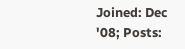Joined: Dec '08; Posts: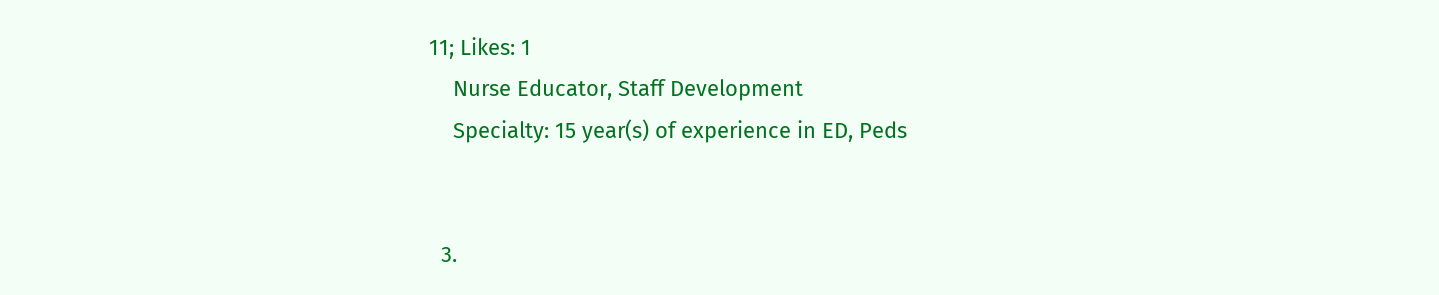11; Likes: 1
    Nurse Educator, Staff Development
    Specialty: 15 year(s) of experience in ED, Peds


  3.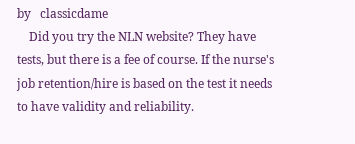by   classicdame
    Did you try the NLN website? They have tests, but there is a fee of course. If the nurse's job retention/hire is based on the test it needs to have validity and reliability.